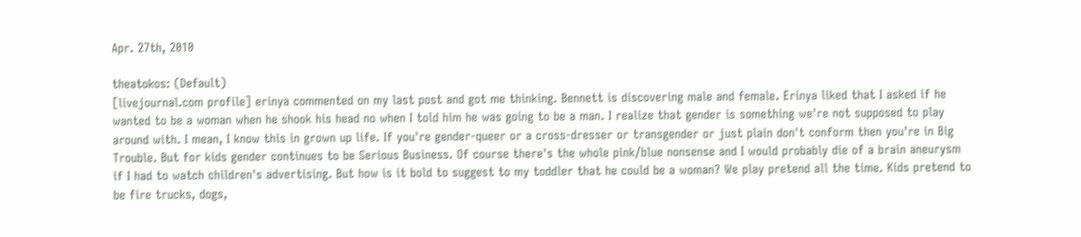Apr. 27th, 2010

theatokos: (Default)
[livejournal.com profile] erinya commented on my last post and got me thinking. Bennett is discovering male and female. Erinya liked that I asked if he wanted to be a woman when he shook his head no when I told him he was going to be a man. I realize that gender is something we're not supposed to play around with. I mean, I know this in grown up life. If you're gender-queer or a cross-dresser or transgender or just plain don't conform then you're in Big Trouble. But for kids gender continues to be Serious Business. Of course there's the whole pink/blue nonsense and I would probably die of a brain aneurysm if I had to watch children's advertising. But how is it bold to suggest to my toddler that he could be a woman? We play pretend all the time. Kids pretend to be fire trucks, dogs,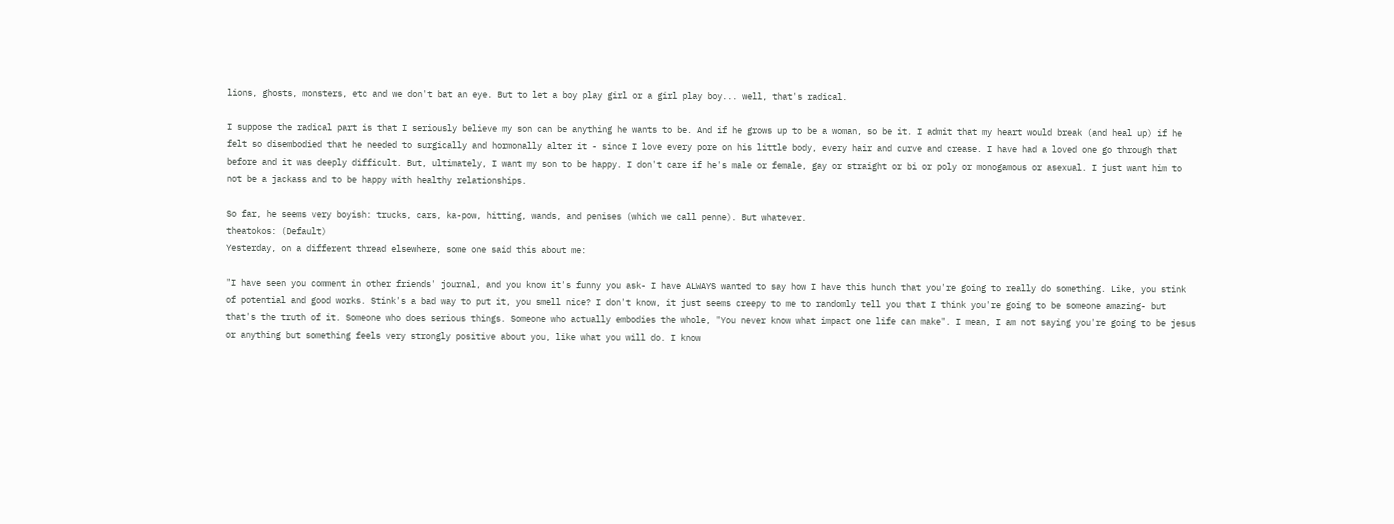lions, ghosts, monsters, etc and we don't bat an eye. But to let a boy play girl or a girl play boy... well, that's radical.

I suppose the radical part is that I seriously believe my son can be anything he wants to be. And if he grows up to be a woman, so be it. I admit that my heart would break (and heal up) if he felt so disembodied that he needed to surgically and hormonally alter it - since I love every pore on his little body, every hair and curve and crease. I have had a loved one go through that before and it was deeply difficult. But, ultimately, I want my son to be happy. I don't care if he's male or female, gay or straight or bi or poly or monogamous or asexual. I just want him to not be a jackass and to be happy with healthy relationships.

So far, he seems very boyish: trucks, cars, ka-pow, hitting, wands, and penises (which we call penne). But whatever.
theatokos: (Default)
Yesterday, on a different thread elsewhere, some one said this about me:

"I have seen you comment in other friends' journal, and you know it's funny you ask- I have ALWAYS wanted to say how I have this hunch that you're going to really do something. Like, you stink of potential and good works. Stink's a bad way to put it, you smell nice? I don't know, it just seems creepy to me to randomly tell you that I think you're going to be someone amazing- but that's the truth of it. Someone who does serious things. Someone who actually embodies the whole, "You never know what impact one life can make". I mean, I am not saying you're going to be jesus or anything but something feels very strongly positive about you, like what you will do. I know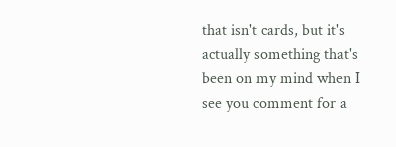that isn't cards, but it's actually something that's been on my mind when I see you comment for a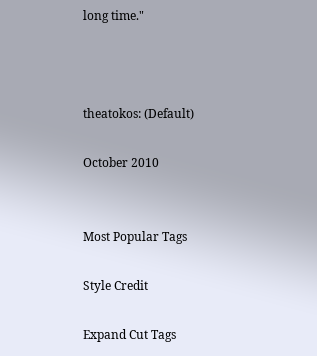long time."



theatokos: (Default)

October 2010


Most Popular Tags

Style Credit

Expand Cut Tags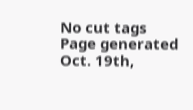No cut tags
Page generated Oct. 19th,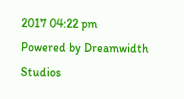2017 04:22 pm
Powered by Dreamwidth Studios